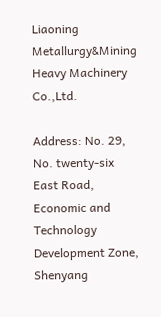Liaoning Metallurgy&Mining Heavy Machinery Co.,Ltd.

Address: No. 29, No. twenty-six East Road, Economic and Technology
Development Zone, Shenyang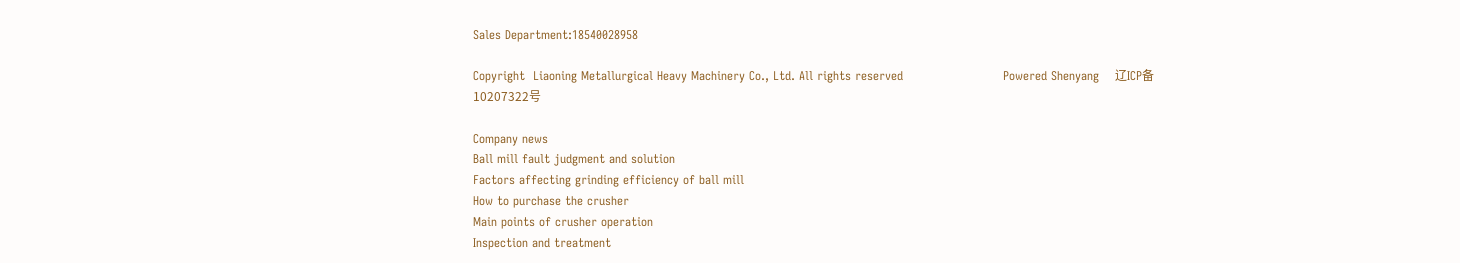Sales Department:18540028958

Copyright  Liaoning Metallurgical Heavy Machinery Co., Ltd. All rights reserved                         Powered Shenyang    辽ICP备10207322号

Company news
Ball mill fault judgment and solution
Factors affecting grinding efficiency of ball mill
How to purchase the crusher
Main points of crusher operation
Inspection and treatment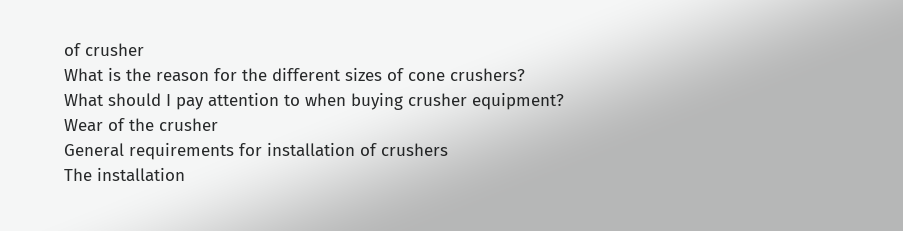of crusher
What is the reason for the different sizes of cone crushers?
What should I pay attention to when buying crusher equipment?
Wear of the crusher
General requirements for installation of crushers
The installation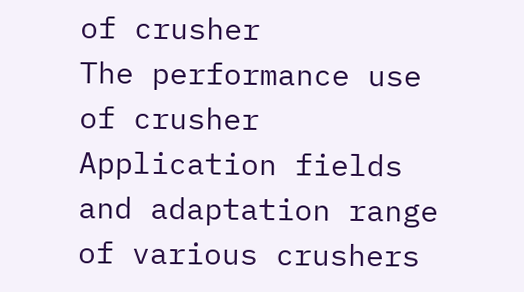of crusher
The performance use of crusher
Application fields and adaptation range of various crushers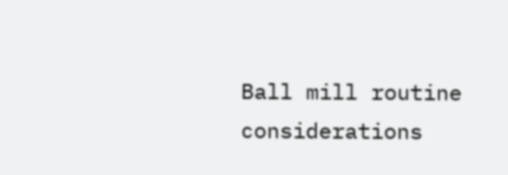Ball mill routine considerations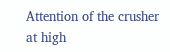Attention of the crusher at high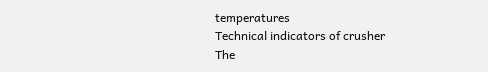temperatures
Technical indicators of crusher
The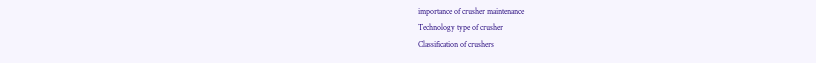importance of crusher maintenance
Technology type of crusher
Classification of crushers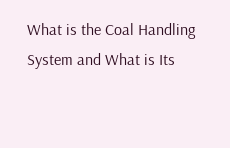What is the Coal Handling System and What is Its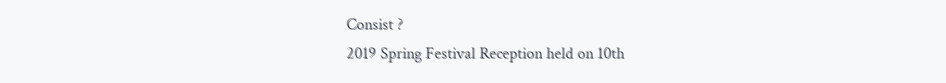Consist ?
2019 Spring Festival Reception held on 10th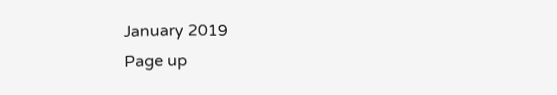January 2019
Page up